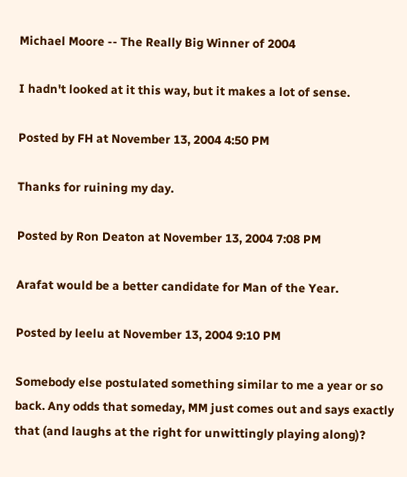Michael Moore -- The Really Big Winner of 2004

I hadn't looked at it this way, but it makes a lot of sense.

Posted by FH at November 13, 2004 4:50 PM

Thanks for ruining my day.

Posted by Ron Deaton at November 13, 2004 7:08 PM

Arafat would be a better candidate for Man of the Year.

Posted by leelu at November 13, 2004 9:10 PM

Somebody else postulated something similar to me a year or so back. Any odds that someday, MM just comes out and says exactly that (and laughs at the right for unwittingly playing along)?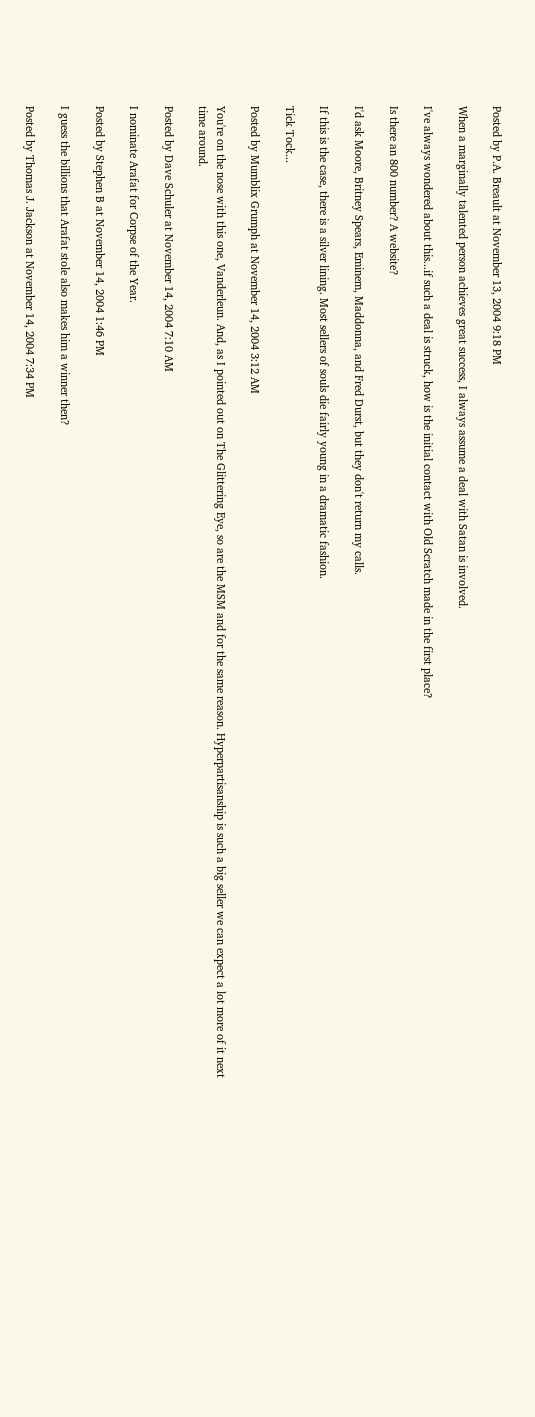Posted by P.A. Breault at November 13, 2004 9:18 PM

When a marginally talented person achieves great success, I always assume a deal with Satan is involved.

I've always wondered about this...if such a deal is struck, how is the initial contact with Old Scratch made in the first place?

Is there an 800 number? A website?

I'd ask Moore, Britney Spears, Eminem, Maddonna, and Fred Durst, but they don't return my calls.

If this is the case, there is a silver lining. Most sellers of souls die fairly young in a dramatic fashion.

Tick Tock...

Posted by Mumblix Grumph at November 14, 2004 3:12 AM

You're on the nose with this one, Vanderleun. And, as I pointed out on The Glittering Eye, so are the MSM and for the same reason. Hyperpartisanship is such a big seller we can expect a lot more of it next time around.

Posted by Dave Schuler at November 14, 2004 7:10 AM

I nominate Arafat for Corpse of the Year.

Posted by Stephen B at November 14, 2004 1:46 PM

I guess the billions that Arafat stole also makes him a winner then?

Posted by Thomas J. Jackson at November 14, 2004 7:34 PM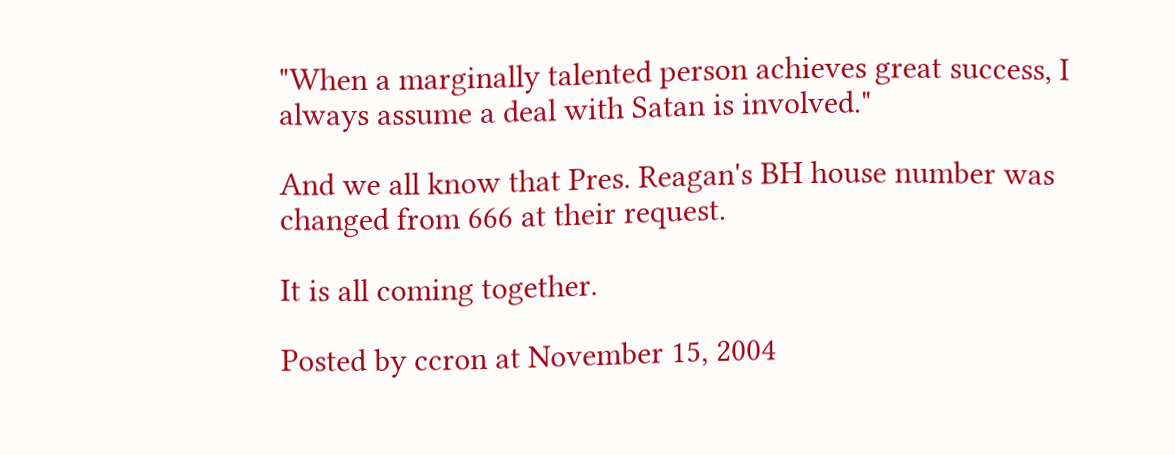"When a marginally talented person achieves great success, I always assume a deal with Satan is involved."

And we all know that Pres. Reagan's BH house number was changed from 666 at their request.

It is all coming together.

Posted by ccron at November 15, 2004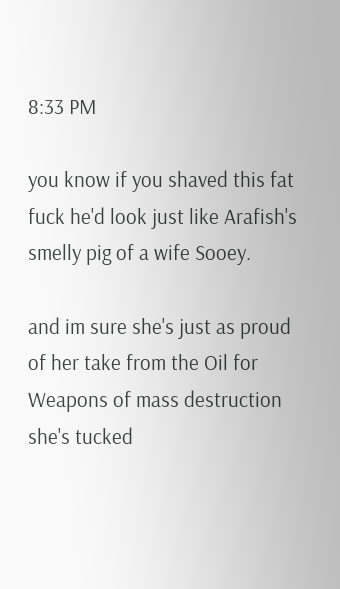8:33 PM

you know if you shaved this fat fuck he'd look just like Arafish's smelly pig of a wife Sooey.

and im sure she's just as proud of her take from the Oil for Weapons of mass destruction she's tucked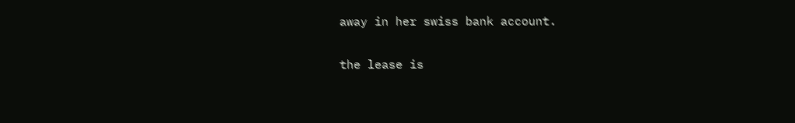away in her swiss bank account.

the lease is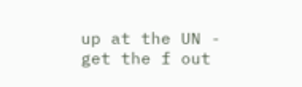up at the UN - get the f out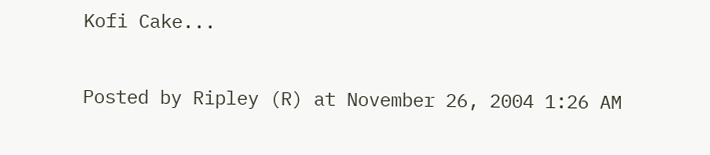Kofi Cake...

Posted by Ripley (R) at November 26, 2004 1:26 AM